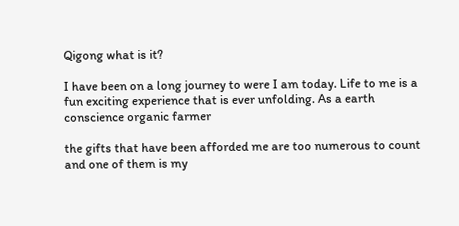Qigong what is it?

I have been on a long journey to were I am today. Life to me is a fun exciting experience that is ever unfolding. As a earth conscience organic farmer

the gifts that have been afforded me are too numerous to count and one of them is my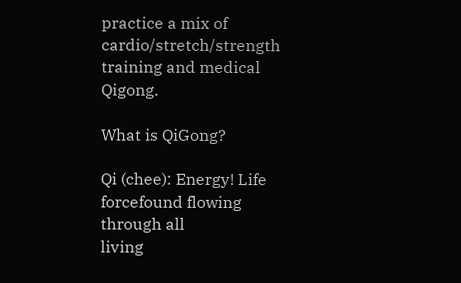practice a mix of cardio/stretch/strength training and medical Qigong.

What is QiGong?

Qi (chee): Energy! Life forcefound flowing through all
living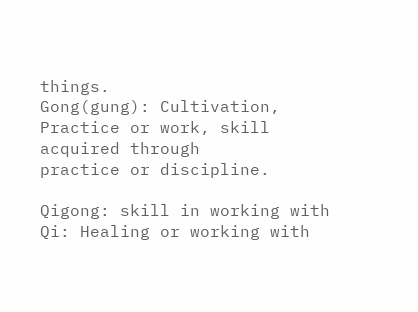things.
Gong(gung): Cultivation,
Practice or work, skill
acquired through
practice or discipline.

Qigong: skill in working with
Qi: Healing or working with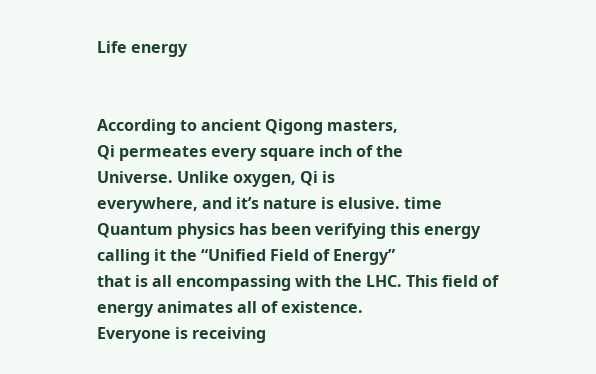Life energy


According to ancient Qigong masters,
Qi permeates every square inch of the
Universe. Unlike oxygen, Qi is
everywhere, and it’s nature is elusive. time
Quantum physics has been verifying this energy
calling it the “Unified Field of Energy”
that is all encompassing with the LHC. This field of
energy animates all of existence.
Everyone is receiving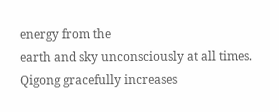energy from the
earth and sky unconsciously at all times.
Qigong gracefully increases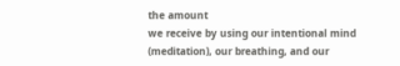the amount
we receive by using our intentional mind
(meditation), our breathing, and our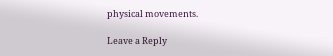physical movements.

Leave a Reply